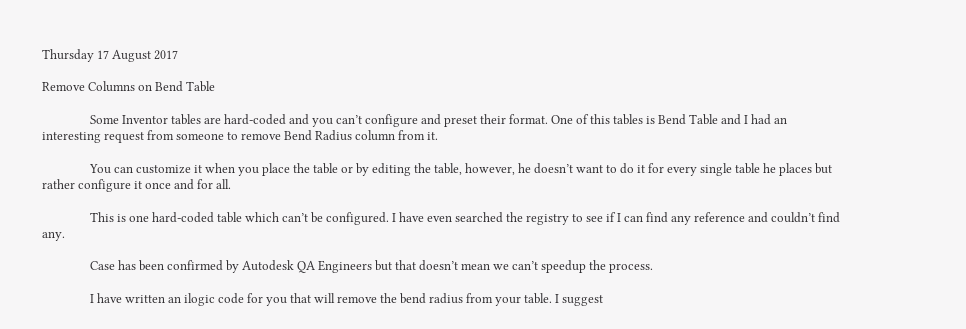Thursday 17 August 2017

Remove Columns on Bend Table

                Some Inventor tables are hard-coded and you can’t configure and preset their format. One of this tables is Bend Table and I had an interesting request from someone to remove Bend Radius column from it.

                You can customize it when you place the table or by editing the table, however, he doesn’t want to do it for every single table he places but rather configure it once and for all.

                This is one hard-coded table which can’t be configured. I have even searched the registry to see if I can find any reference and couldn’t find any.

                Case has been confirmed by Autodesk QA Engineers but that doesn’t mean we can’t speedup the process.

                I have written an ilogic code for you that will remove the bend radius from your table. I suggest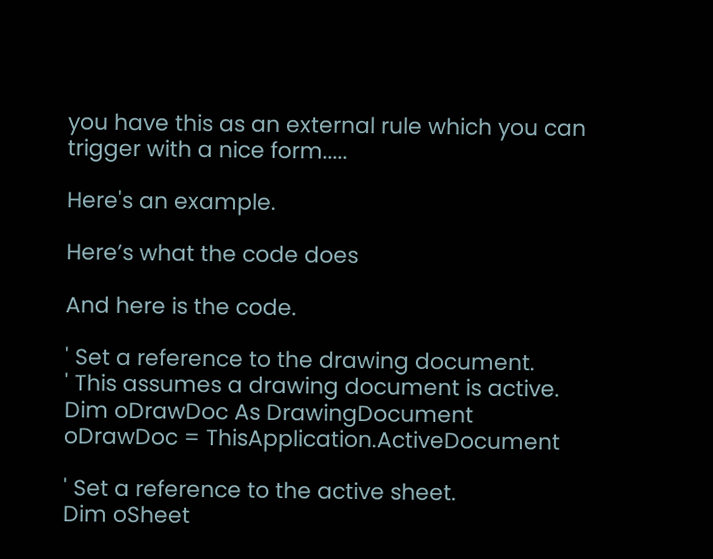you have this as an external rule which you can trigger with a nice form.....

Here's an example.

Here’s what the code does

And here is the code.

' Set a reference to the drawing document.
' This assumes a drawing document is active.
Dim oDrawDoc As DrawingDocument
oDrawDoc = ThisApplication.ActiveDocument

' Set a reference to the active sheet.
Dim oSheet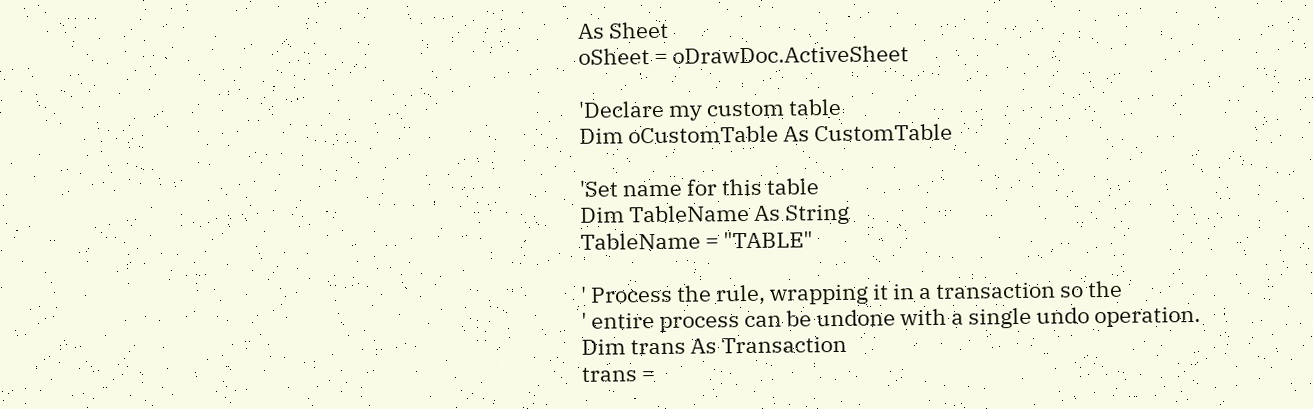As Sheet
oSheet = oDrawDoc.ActiveSheet

'Declare my custom table
Dim oCustomTable As CustomTable

'Set name for this table
Dim TableName As String
TableName = "TABLE"

' Process the rule, wrapping it in a transaction so the
' entire process can be undone with a single undo operation.
Dim trans As Transaction
trans =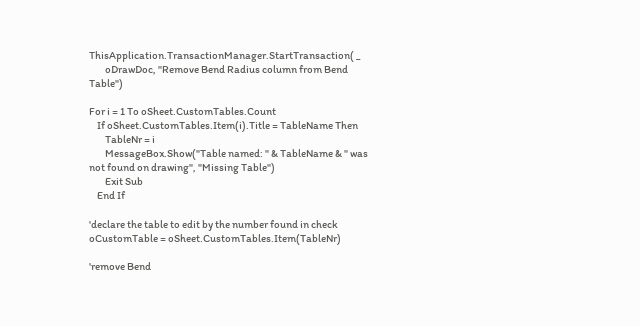ThisApplication.TransactionManager.StartTransaction( _
        oDrawDoc, "Remove Bend Radius column from Bend Table")

For i = 1 To oSheet.CustomTables.Count
    If oSheet.CustomTables.Item(i).Title = TableName Then
        TableNr = i
        MessageBox.Show("Table named: " & TableName & " was not found on drawing", "Missing Table")
        Exit Sub
    End If

'declare the table to edit by the number found in check
oCustomTable = oSheet.CustomTables.Item(TableNr)

'remove Bend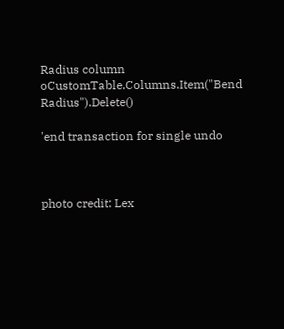Radius column
oCustomTable.Columns.Item("Bend Radius").Delete()

'end transaction for single undo



photo credit: Lex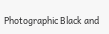Photographic Black and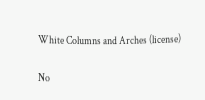White Columns and Arches (license)

No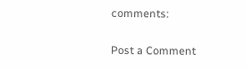comments:

Post a Comment